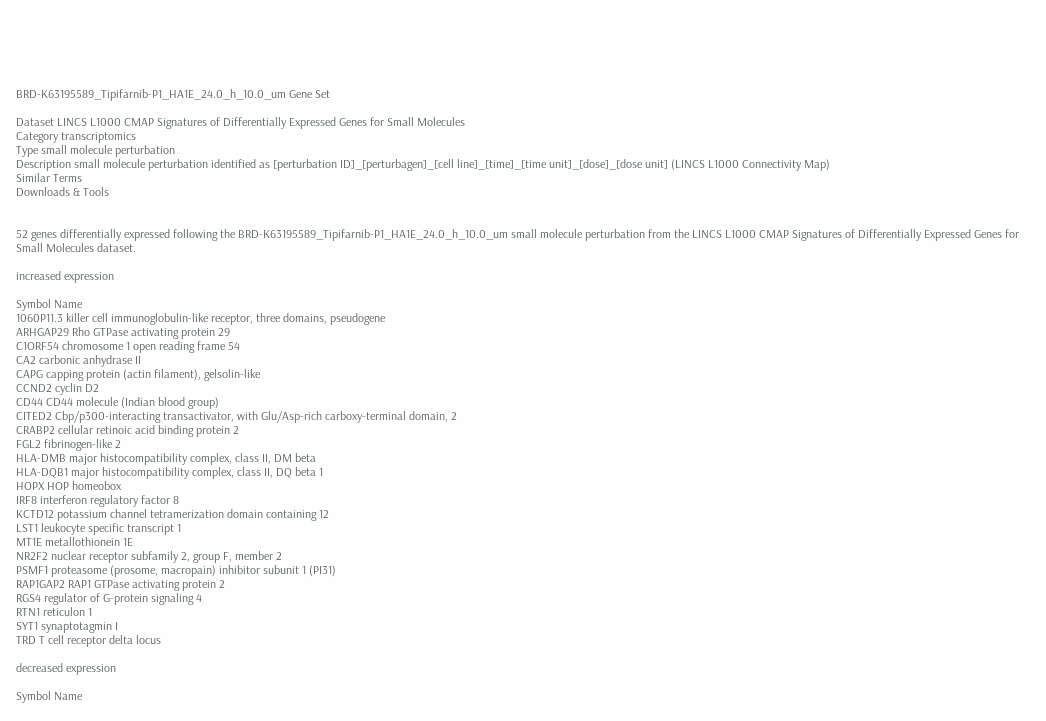BRD-K63195589_Tipifarnib-P1_HA1E_24.0_h_10.0_um Gene Set

Dataset LINCS L1000 CMAP Signatures of Differentially Expressed Genes for Small Molecules
Category transcriptomics
Type small molecule perturbation
Description small molecule perturbation identified as [perturbation ID]_[perturbagen]_[cell line]_[time]_[time unit]_[dose]_[dose unit] (LINCS L1000 Connectivity Map)
Similar Terms
Downloads & Tools


52 genes differentially expressed following the BRD-K63195589_Tipifarnib-P1_HA1E_24.0_h_10.0_um small molecule perturbation from the LINCS L1000 CMAP Signatures of Differentially Expressed Genes for Small Molecules dataset.

increased expression

Symbol Name
1060P11.3 killer cell immunoglobulin-like receptor, three domains, pseudogene
ARHGAP29 Rho GTPase activating protein 29
C1ORF54 chromosome 1 open reading frame 54
CA2 carbonic anhydrase II
CAPG capping protein (actin filament), gelsolin-like
CCND2 cyclin D2
CD44 CD44 molecule (Indian blood group)
CITED2 Cbp/p300-interacting transactivator, with Glu/Asp-rich carboxy-terminal domain, 2
CRABP2 cellular retinoic acid binding protein 2
FGL2 fibrinogen-like 2
HLA-DMB major histocompatibility complex, class II, DM beta
HLA-DQB1 major histocompatibility complex, class II, DQ beta 1
HOPX HOP homeobox
IRF8 interferon regulatory factor 8
KCTD12 potassium channel tetramerization domain containing 12
LST1 leukocyte specific transcript 1
MT1E metallothionein 1E
NR2F2 nuclear receptor subfamily 2, group F, member 2
PSMF1 proteasome (prosome, macropain) inhibitor subunit 1 (PI31)
RAP1GAP2 RAP1 GTPase activating protein 2
RGS4 regulator of G-protein signaling 4
RTN1 reticulon 1
SYT1 synaptotagmin I
TRD T cell receptor delta locus

decreased expression

Symbol Name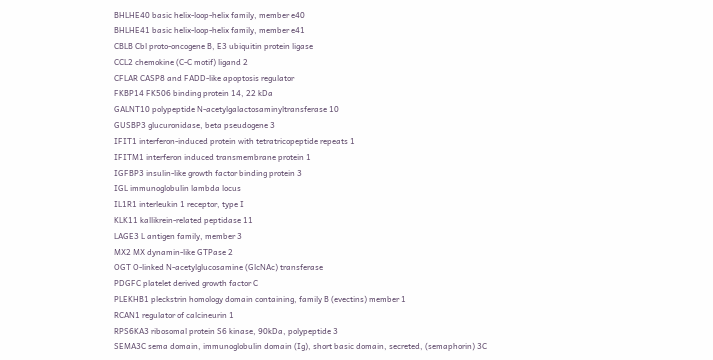BHLHE40 basic helix-loop-helix family, member e40
BHLHE41 basic helix-loop-helix family, member e41
CBLB Cbl proto-oncogene B, E3 ubiquitin protein ligase
CCL2 chemokine (C-C motif) ligand 2
CFLAR CASP8 and FADD-like apoptosis regulator
FKBP14 FK506 binding protein 14, 22 kDa
GALNT10 polypeptide N-acetylgalactosaminyltransferase 10
GUSBP3 glucuronidase, beta pseudogene 3
IFIT1 interferon-induced protein with tetratricopeptide repeats 1
IFITM1 interferon induced transmembrane protein 1
IGFBP3 insulin-like growth factor binding protein 3
IGL immunoglobulin lambda locus
IL1R1 interleukin 1 receptor, type I
KLK11 kallikrein-related peptidase 11
LAGE3 L antigen family, member 3
MX2 MX dynamin-like GTPase 2
OGT O-linked N-acetylglucosamine (GlcNAc) transferase
PDGFC platelet derived growth factor C
PLEKHB1 pleckstrin homology domain containing, family B (evectins) member 1
RCAN1 regulator of calcineurin 1
RPS6KA3 ribosomal protein S6 kinase, 90kDa, polypeptide 3
SEMA3C sema domain, immunoglobulin domain (Ig), short basic domain, secreted, (semaphorin) 3C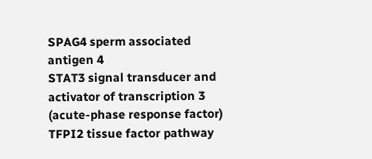SPAG4 sperm associated antigen 4
STAT3 signal transducer and activator of transcription 3 (acute-phase response factor)
TFPI2 tissue factor pathway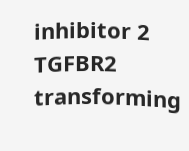inhibitor 2
TGFBR2 transforming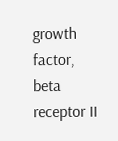growth factor, beta receptor II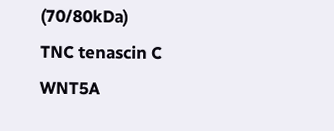(70/80kDa)
TNC tenascin C
WNT5A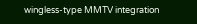wingless-type MMTV integration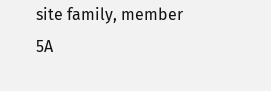site family, member 5A